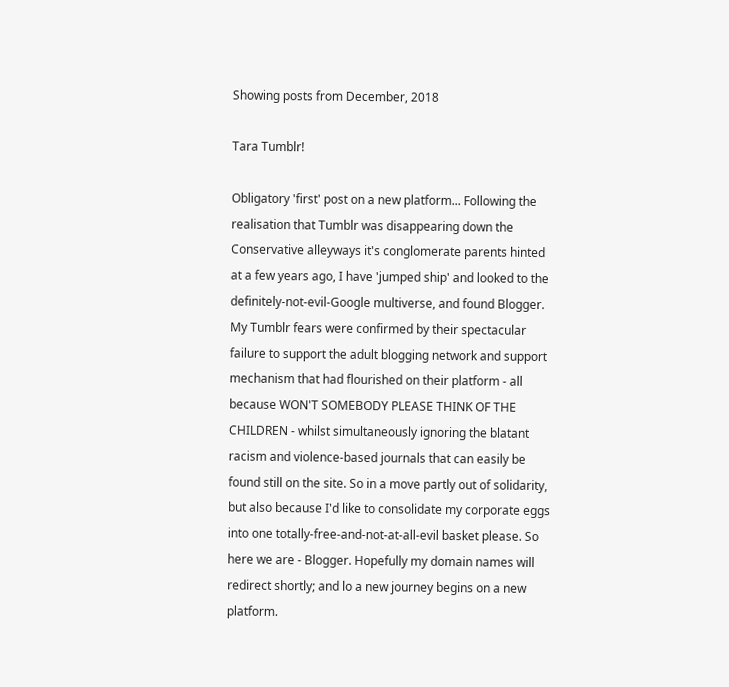Showing posts from December, 2018

Tara Tumblr!

Obligatory 'first' post on a new platform... Following the realisation that Tumblr was disappearing down the Conservative alleyways it's conglomerate parents hinted at a few years ago, I have 'jumped ship' and looked to the definitely-not-evil-Google multiverse, and found Blogger. My Tumblr fears were confirmed by their spectacular failure to support the adult blogging network and support mechanism that had flourished on their platform - all because WON'T SOMEBODY PLEASE THINK OF THE CHILDREN - whilst simultaneously ignoring the blatant racism and violence-based journals that can easily be found still on the site. So in a move partly out of solidarity, but also because I'd like to consolidate my corporate eggs into one totally-free-and-not-at-all-evil basket please. So here we are - Blogger. Hopefully my domain names will redirect shortly; and lo a new journey begins on a new platform.